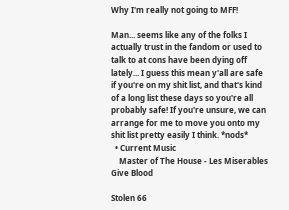Why I'm really not going to MFF!

Man... seems like any of the folks I actually trust in the fandom or used to talk to at cons have been dying off lately... I guess this mean y'all are safe if you're on my shit list, and that's kind of a long list these days so you're all probably safe! If you're unsure, we can arrange for me to move you onto my shit list pretty easily I think. *nods*
  • Current Music
    Master of The House - Les Miserables
Give Blood

Stolen 66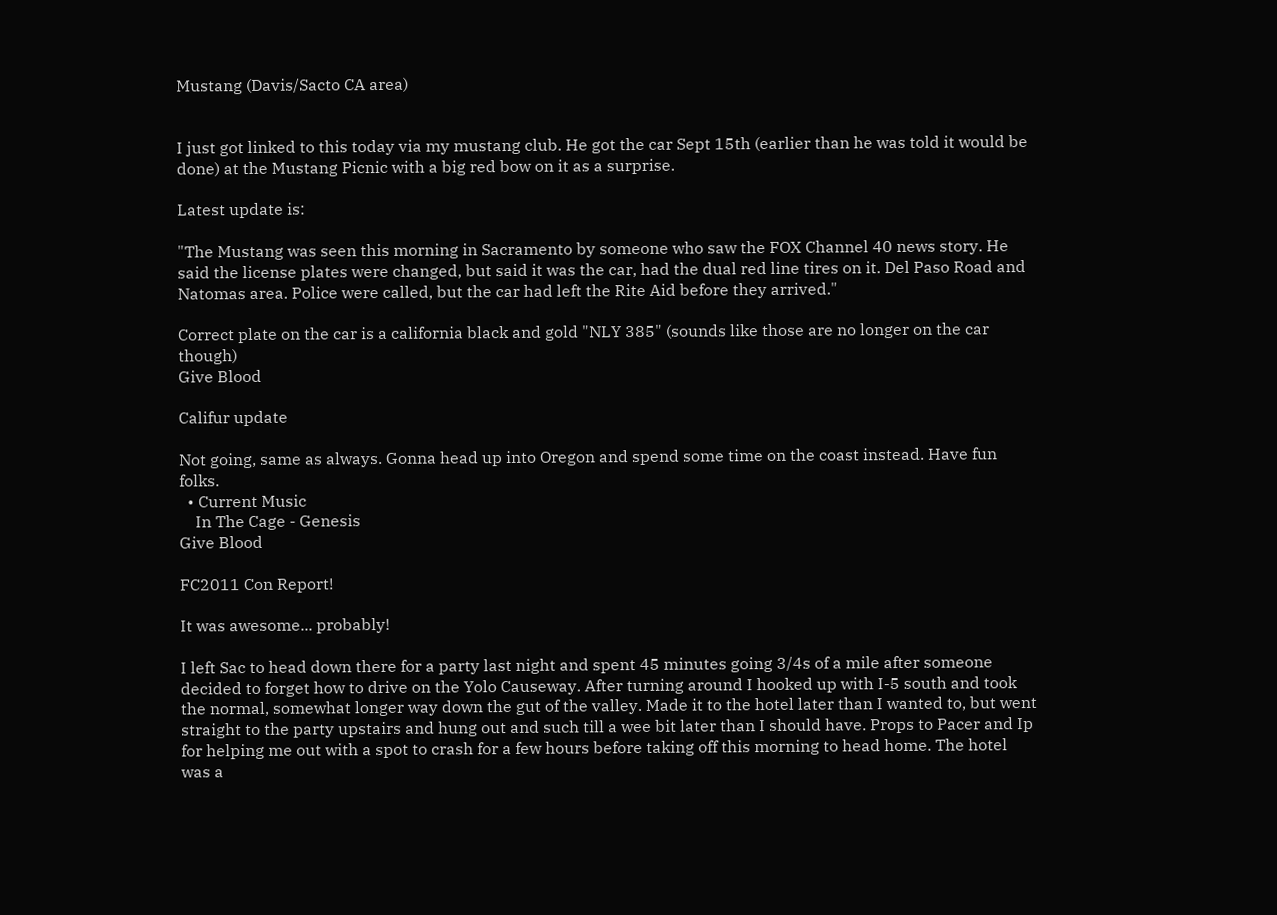Mustang (Davis/Sacto CA area)


I just got linked to this today via my mustang club. He got the car Sept 15th (earlier than he was told it would be done) at the Mustang Picnic with a big red bow on it as a surprise.

Latest update is:

"The Mustang was seen this morning in Sacramento by someone who saw the FOX Channel 40 news story. He said the license plates were changed, but said it was the car, had the dual red line tires on it. Del Paso Road and Natomas area. Police were called, but the car had left the Rite Aid before they arrived."

Correct plate on the car is a california black and gold "NLY 385" (sounds like those are no longer on the car though)
Give Blood

Califur update

Not going, same as always. Gonna head up into Oregon and spend some time on the coast instead. Have fun folks.
  • Current Music
    In The Cage - Genesis
Give Blood

FC2011 Con Report!

It was awesome... probably!

I left Sac to head down there for a party last night and spent 45 minutes going 3/4s of a mile after someone decided to forget how to drive on the Yolo Causeway. After turning around I hooked up with I-5 south and took the normal, somewhat longer way down the gut of the valley. Made it to the hotel later than I wanted to, but went straight to the party upstairs and hung out and such till a wee bit later than I should have. Props to Pacer and Ip for helping me out with a spot to crash for a few hours before taking off this morning to head home. The hotel was a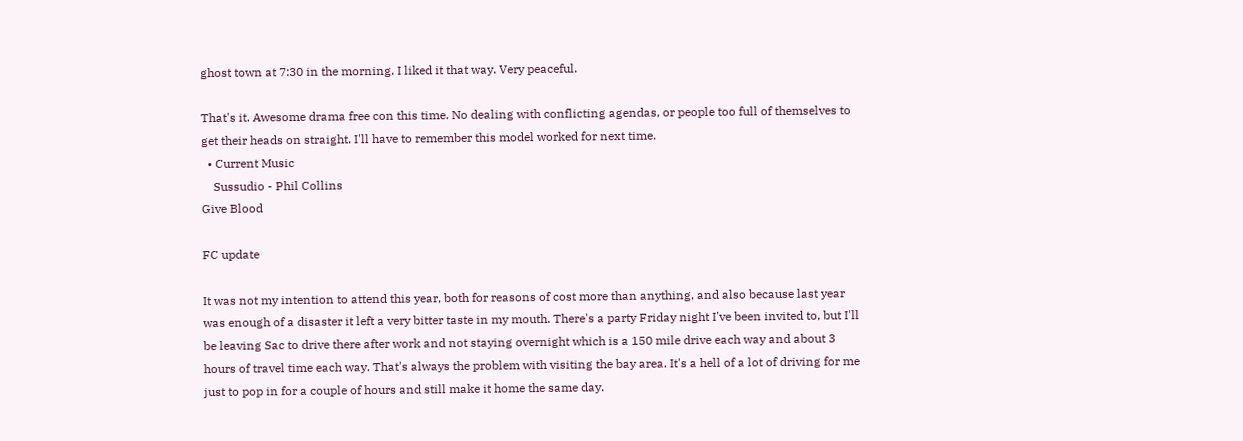ghost town at 7:30 in the morning. I liked it that way. Very peaceful.

That's it. Awesome drama free con this time. No dealing with conflicting agendas, or people too full of themselves to get their heads on straight. I'll have to remember this model worked for next time.
  • Current Music
    Sussudio - Phil Collins
Give Blood

FC update

It was not my intention to attend this year, both for reasons of cost more than anything, and also because last year was enough of a disaster it left a very bitter taste in my mouth. There's a party Friday night I've been invited to, but I'll be leaving Sac to drive there after work and not staying overnight which is a 150 mile drive each way and about 3 hours of travel time each way. That's always the problem with visiting the bay area. It's a hell of a lot of driving for me just to pop in for a couple of hours and still make it home the same day.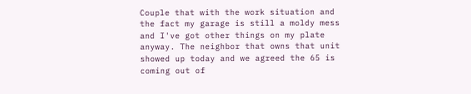Couple that with the work situation and the fact my garage is still a moldy mess and I've got other things on my plate anyway. The neighbor that owns that unit showed up today and we agreed the 65 is coming out of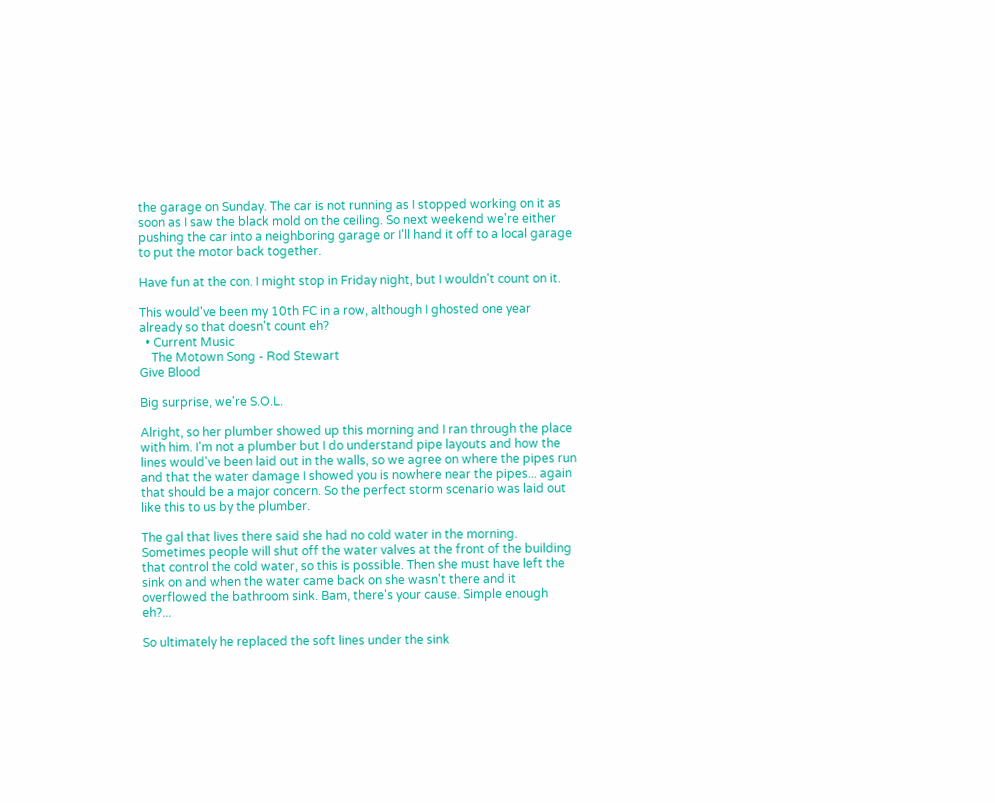the garage on Sunday. The car is not running as I stopped working on it as soon as I saw the black mold on the ceiling. So next weekend we're either pushing the car into a neighboring garage or I'll hand it off to a local garage to put the motor back together.

Have fun at the con. I might stop in Friday night, but I wouldn't count on it.

This would've been my 10th FC in a row, although I ghosted one year already so that doesn't count eh?
  • Current Music
    The Motown Song - Rod Stewart
Give Blood

Big surprise, we're S.O.L.

Alright, so her plumber showed up this morning and I ran through the place with him. I'm not a plumber but I do understand pipe layouts and how the lines would've been laid out in the walls, so we agree on where the pipes run and that the water damage I showed you is nowhere near the pipes... again that should be a major concern. So the perfect storm scenario was laid out like this to us by the plumber.

The gal that lives there said she had no cold water in the morning. Sometimes people will shut off the water valves at the front of the building that control the cold water, so this is possible. Then she must have left the sink on and when the water came back on she wasn't there and it overflowed the bathroom sink. Bam, there's your cause. Simple enough eh?...

So ultimately he replaced the soft lines under the sink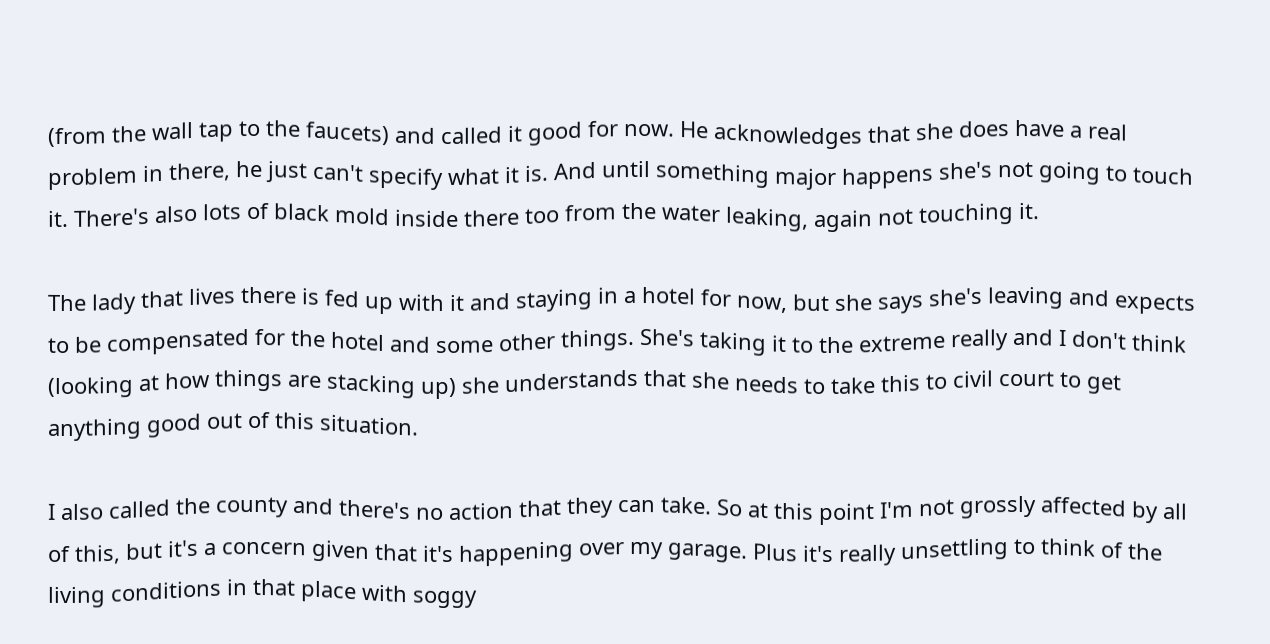(from the wall tap to the faucets) and called it good for now. He acknowledges that she does have a real problem in there, he just can't specify what it is. And until something major happens she's not going to touch it. There's also lots of black mold inside there too from the water leaking, again not touching it.

The lady that lives there is fed up with it and staying in a hotel for now, but she says she's leaving and expects to be compensated for the hotel and some other things. She's taking it to the extreme really and I don't think (looking at how things are stacking up) she understands that she needs to take this to civil court to get anything good out of this situation.

I also called the county and there's no action that they can take. So at this point I'm not grossly affected by all of this, but it's a concern given that it's happening over my garage. Plus it's really unsettling to think of the living conditions in that place with soggy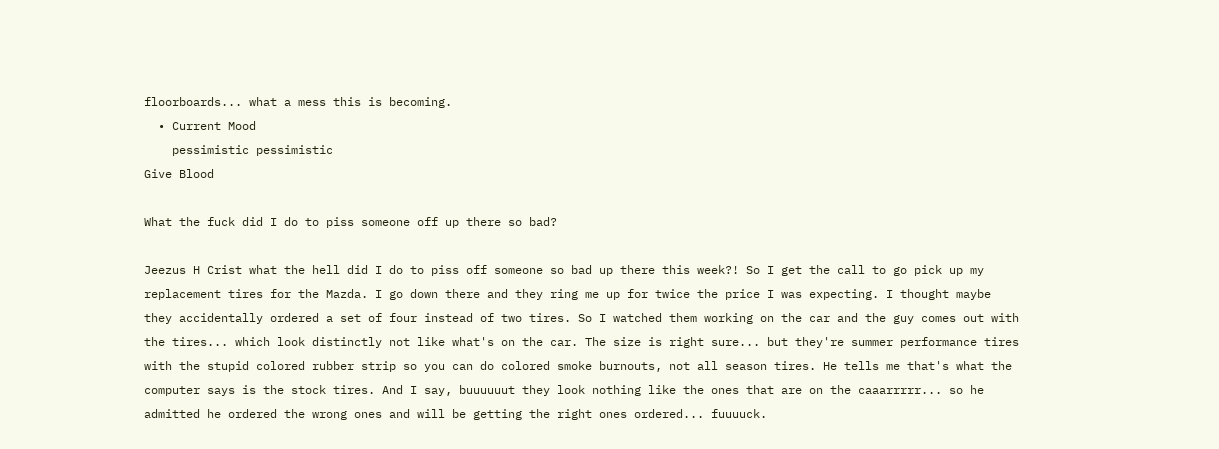floorboards... what a mess this is becoming.
  • Current Mood
    pessimistic pessimistic
Give Blood

What the fuck did I do to piss someone off up there so bad?

Jeezus H Crist what the hell did I do to piss off someone so bad up there this week?! So I get the call to go pick up my replacement tires for the Mazda. I go down there and they ring me up for twice the price I was expecting. I thought maybe they accidentally ordered a set of four instead of two tires. So I watched them working on the car and the guy comes out with the tires... which look distinctly not like what's on the car. The size is right sure... but they're summer performance tires with the stupid colored rubber strip so you can do colored smoke burnouts, not all season tires. He tells me that's what the computer says is the stock tires. And I say, buuuuuut they look nothing like the ones that are on the caaarrrrr... so he admitted he ordered the wrong ones and will be getting the right ones ordered... fuuuuck.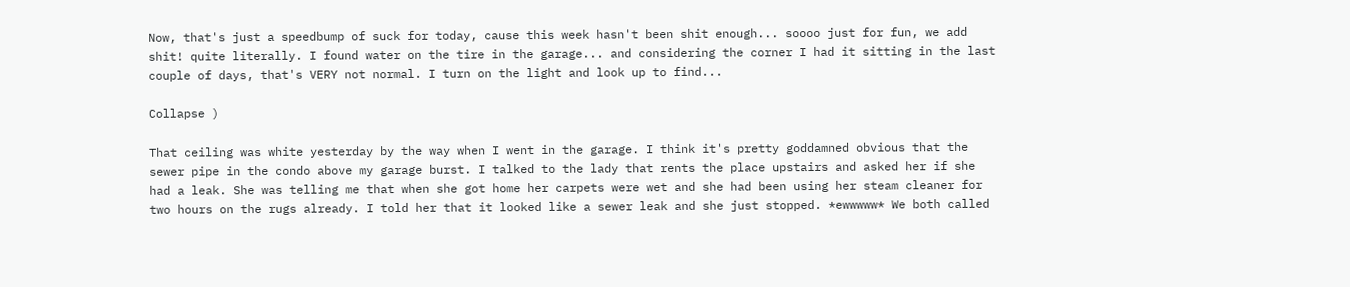Now, that's just a speedbump of suck for today, cause this week hasn't been shit enough... soooo just for fun, we add shit! quite literally. I found water on the tire in the garage... and considering the corner I had it sitting in the last couple of days, that's VERY not normal. I turn on the light and look up to find...

Collapse )

That ceiling was white yesterday by the way when I went in the garage. I think it's pretty goddamned obvious that the sewer pipe in the condo above my garage burst. I talked to the lady that rents the place upstairs and asked her if she had a leak. She was telling me that when she got home her carpets were wet and she had been using her steam cleaner for two hours on the rugs already. I told her that it looked like a sewer leak and she just stopped. *ewwwww* We both called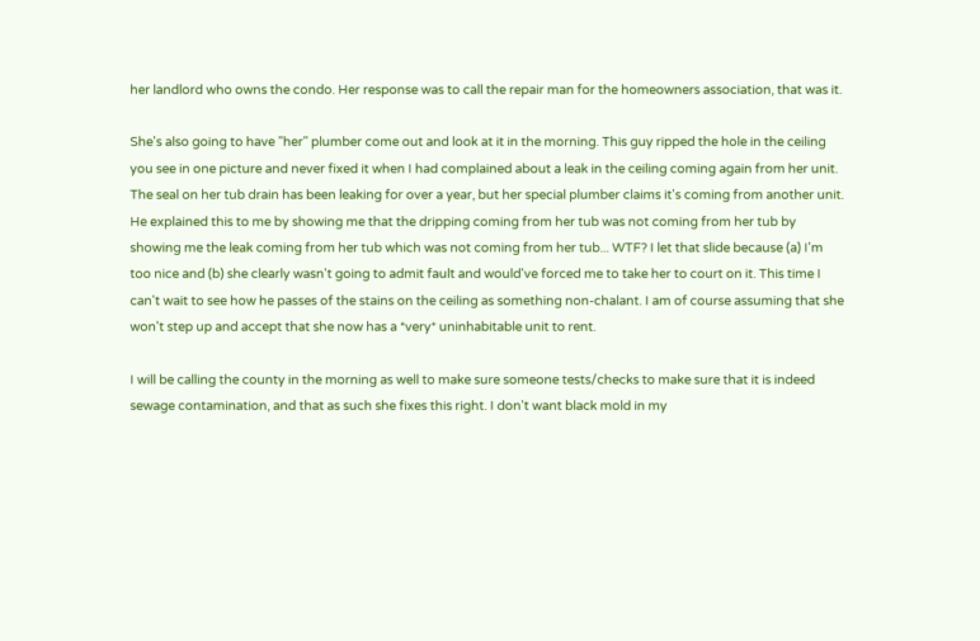her landlord who owns the condo. Her response was to call the repair man for the homeowners association, that was it.

She's also going to have "her" plumber come out and look at it in the morning. This guy ripped the hole in the ceiling you see in one picture and never fixed it when I had complained about a leak in the ceiling coming again from her unit. The seal on her tub drain has been leaking for over a year, but her special plumber claims it's coming from another unit. He explained this to me by showing me that the dripping coming from her tub was not coming from her tub by showing me the leak coming from her tub which was not coming from her tub... WTF? I let that slide because (a) I'm too nice and (b) she clearly wasn't going to admit fault and would've forced me to take her to court on it. This time I can't wait to see how he passes of the stains on the ceiling as something non-chalant. I am of course assuming that she won't step up and accept that she now has a *very* uninhabitable unit to rent.

I will be calling the county in the morning as well to make sure someone tests/checks to make sure that it is indeed sewage contamination, and that as such she fixes this right. I don't want black mold in my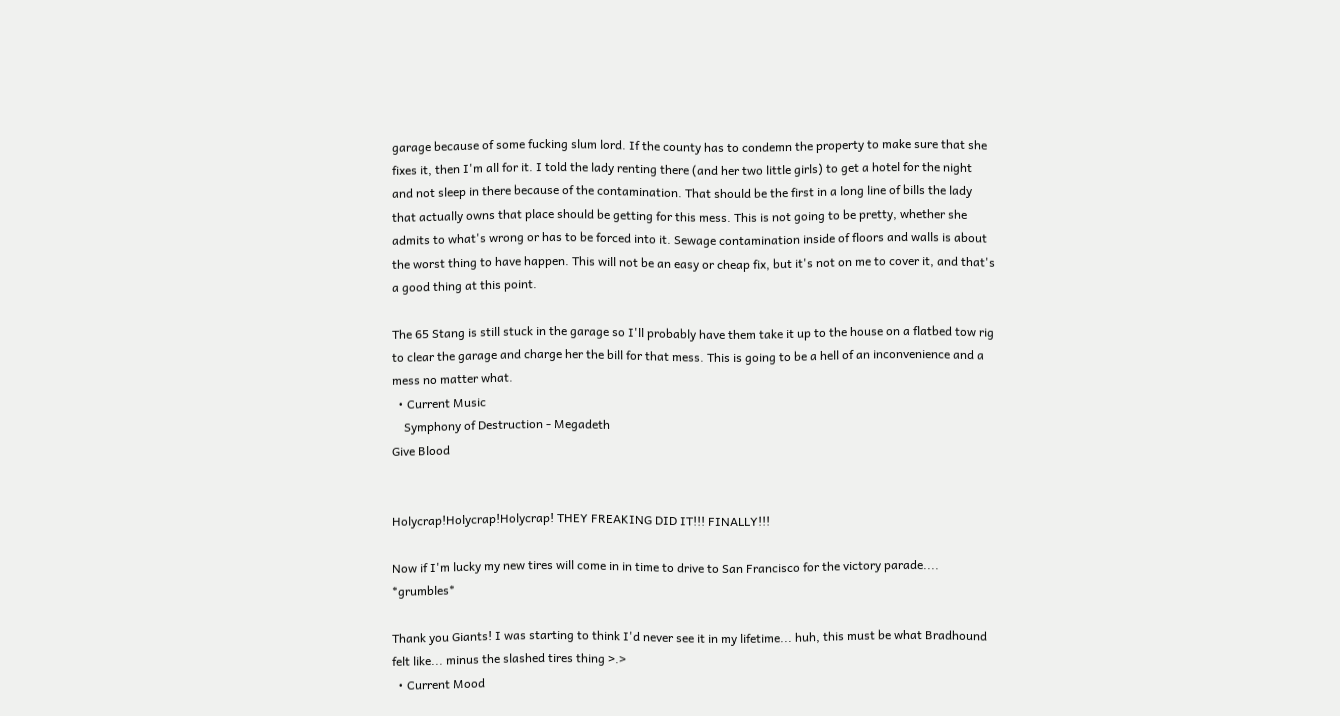garage because of some fucking slum lord. If the county has to condemn the property to make sure that she fixes it, then I'm all for it. I told the lady renting there (and her two little girls) to get a hotel for the night and not sleep in there because of the contamination. That should be the first in a long line of bills the lady that actually owns that place should be getting for this mess. This is not going to be pretty, whether she admits to what's wrong or has to be forced into it. Sewage contamination inside of floors and walls is about the worst thing to have happen. This will not be an easy or cheap fix, but it's not on me to cover it, and that's a good thing at this point.

The 65 Stang is still stuck in the garage so I'll probably have them take it up to the house on a flatbed tow rig to clear the garage and charge her the bill for that mess. This is going to be a hell of an inconvenience and a mess no matter what.
  • Current Music
    Symphony of Destruction - Megadeth
Give Blood


Holycrap!Holycrap!Holycrap! THEY FREAKING DID IT!!! FINALLY!!!

Now if I'm lucky my new tires will come in in time to drive to San Francisco for the victory parade.... *grumbles*

Thank you Giants! I was starting to think I'd never see it in my lifetime... huh, this must be what Bradhound felt like... minus the slashed tires thing >.>
  • Current Mood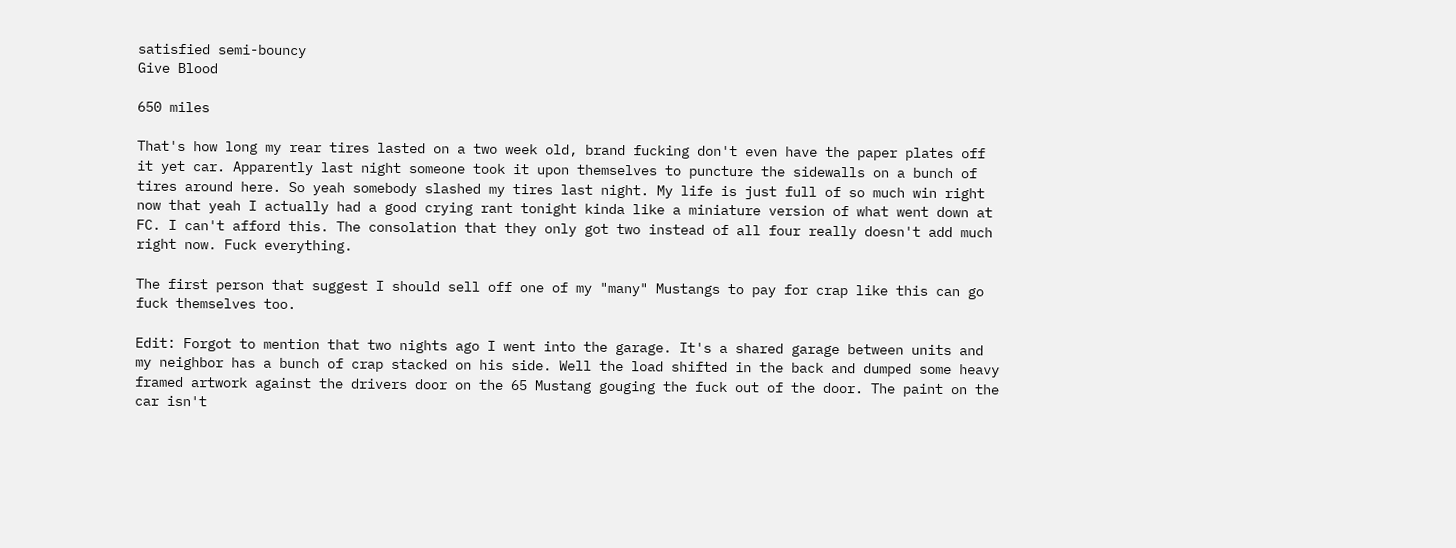satisfied semi-bouncy
Give Blood

650 miles

That's how long my rear tires lasted on a two week old, brand fucking don't even have the paper plates off it yet car. Apparently last night someone took it upon themselves to puncture the sidewalls on a bunch of tires around here. So yeah somebody slashed my tires last night. My life is just full of so much win right now that yeah I actually had a good crying rant tonight kinda like a miniature version of what went down at FC. I can't afford this. The consolation that they only got two instead of all four really doesn't add much right now. Fuck everything.

The first person that suggest I should sell off one of my "many" Mustangs to pay for crap like this can go fuck themselves too.

Edit: Forgot to mention that two nights ago I went into the garage. It's a shared garage between units and my neighbor has a bunch of crap stacked on his side. Well the load shifted in the back and dumped some heavy framed artwork against the drivers door on the 65 Mustang gouging the fuck out of the door. The paint on the car isn't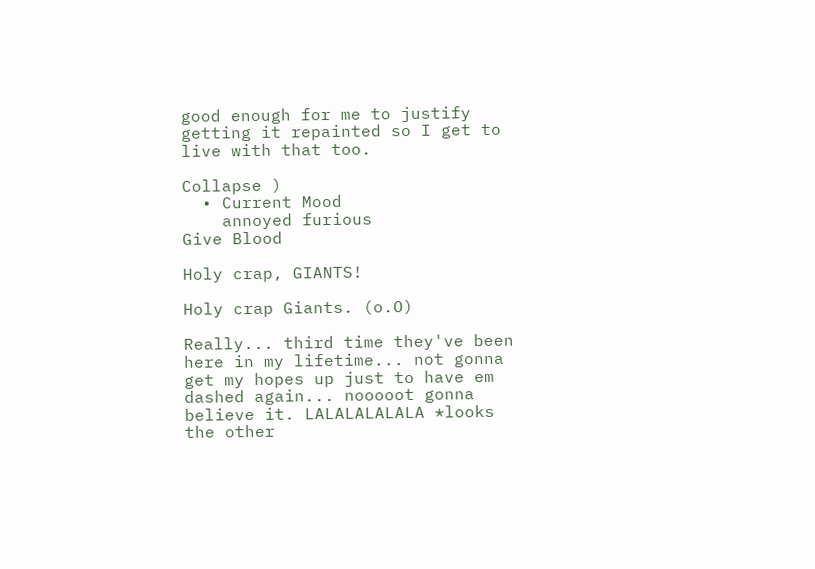good enough for me to justify getting it repainted so I get to live with that too.

Collapse )
  • Current Mood
    annoyed furious
Give Blood

Holy crap, GIANTS!

Holy crap Giants. (o.O)

Really... third time they've been here in my lifetime... not gonna get my hopes up just to have em dashed again... nooooot gonna believe it. LALALALALALA *looks the other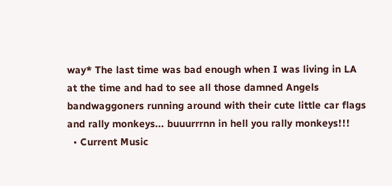way* The last time was bad enough when I was living in LA at the time and had to see all those damned Angels bandwaggoners running around with their cute little car flags and rally monkeys... buuurrrnn in hell you rally monkeys!!!
  • Current Music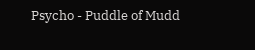Psycho - Puddle of Mudd